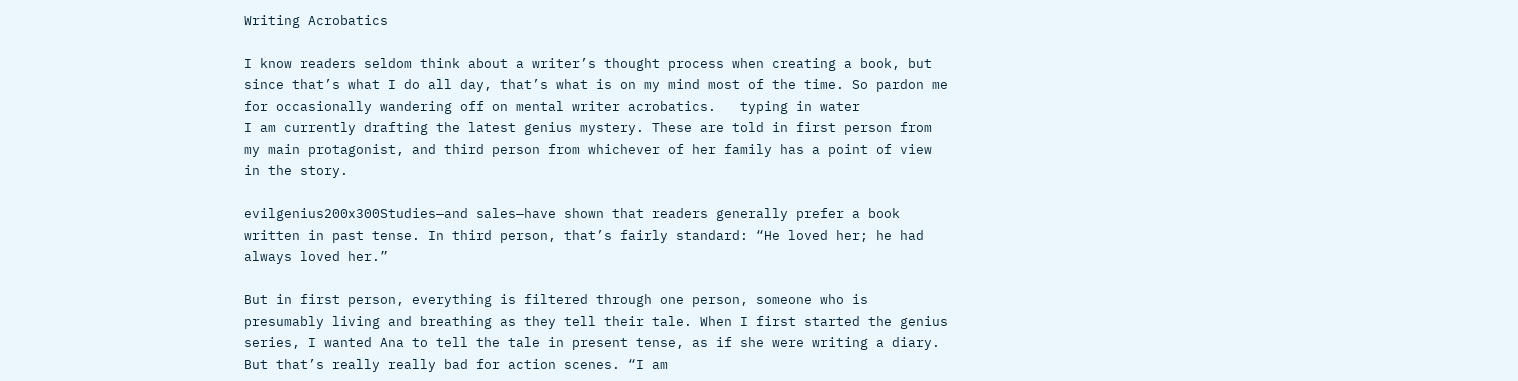Writing Acrobatics

I know readers seldom think about a writer’s thought process when creating a book, but since that’s what I do all day, that’s what is on my mind most of the time. So pardon me for occasionally wandering off on mental writer acrobatics.   typing in water
I am currently drafting the latest genius mystery. These are told in first person from my main protagonist, and third person from whichever of her family has a point of view in the story.

evilgenius200x300Studies—and sales—have shown that readers generally prefer a book written in past tense. In third person, that’s fairly standard: “He loved her; he had always loved her.”

But in first person, everything is filtered through one person, someone who is presumably living and breathing as they tell their tale. When I first started the genius series, I wanted Ana to tell the tale in present tense, as if she were writing a diary. But that’s really really bad for action scenes. “I am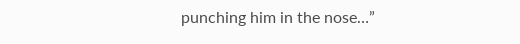punching him in the nose…”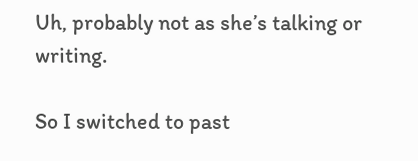Uh, probably not as she’s talking or writing.

So I switched to past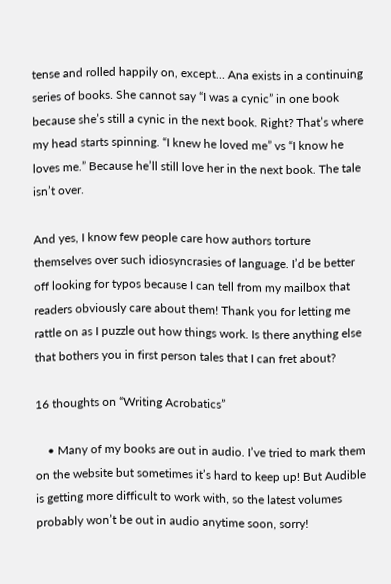tense and rolled happily on, except… Ana exists in a continuing series of books. She cannot say “I was a cynic” in one book because she’s still a cynic in the next book. Right? That’s where my head starts spinning. “I knew he loved me” vs “I know he loves me.” Because he’ll still love her in the next book. The tale isn’t over.

And yes, I know few people care how authors torture themselves over such idiosyncrasies of language. I’d be better off looking for typos because I can tell from my mailbox that readers obviously care about them! Thank you for letting me rattle on as I puzzle out how things work. Is there anything else that bothers you in first person tales that I can fret about?

16 thoughts on “Writing Acrobatics”

    • Many of my books are out in audio. I’ve tried to mark them on the website but sometimes it’s hard to keep up! But Audible is getting more difficult to work with, so the latest volumes probably won’t be out in audio anytime soon, sorry!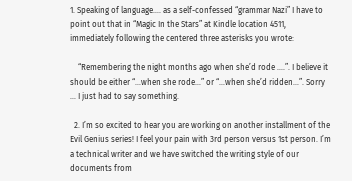1. Speaking of language…. as a self-confessed “grammar Nazi” I have to point out that in “Magic In the Stars” at Kindle location 4511, immediately following the centered three asterisks you wrote:

    “Remembering the night months ago when she’d rode ….”. I believe it should be either “…when she rode…” or “…when she’d ridden…”. Sorry … I just had to say something.

  2. I’m so excited to hear you are working on another installment of the Evil Genius series! I feel your pain with 3rd person versus 1st person. I’m a technical writer and we have switched the writing style of our documents from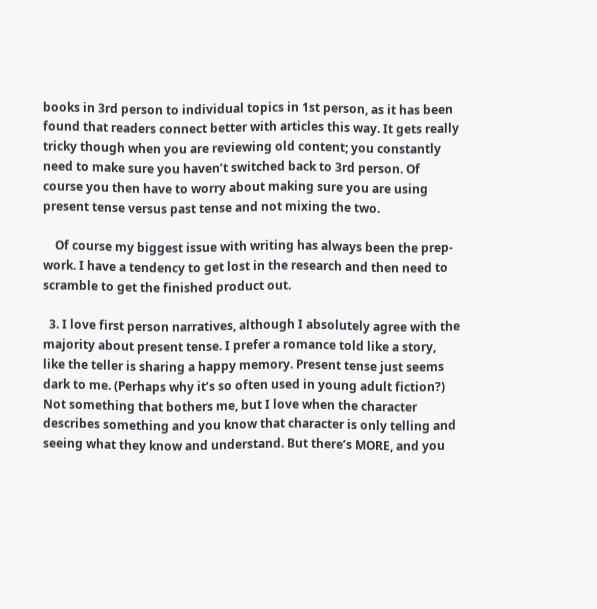books in 3rd person to individual topics in 1st person, as it has been found that readers connect better with articles this way. It gets really tricky though when you are reviewing old content; you constantly need to make sure you haven’t switched back to 3rd person. Of course you then have to worry about making sure you are using present tense versus past tense and not mixing the two.

    Of course my biggest issue with writing has always been the prep-work. I have a tendency to get lost in the research and then need to scramble to get the finished product out.

  3. I love first person narratives, although I absolutely agree with the majority about present tense. I prefer a romance told like a story, like the teller is sharing a happy memory. Present tense just seems dark to me. (Perhaps why it’s so often used in young adult fiction?) Not something that bothers me, but I love when the character describes something and you know that character is only telling and seeing what they know and understand. But there’s MORE, and you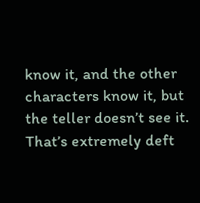know it, and the other characters know it, but the teller doesn’t see it. That’s extremely deft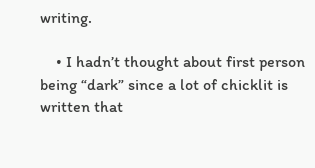writing.

    • I hadn’t thought about first person being “dark” since a lot of chicklit is written that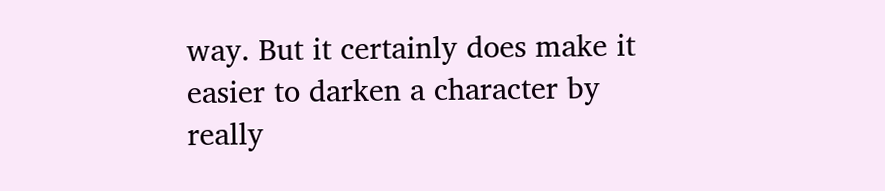way. But it certainly does make it easier to darken a character by really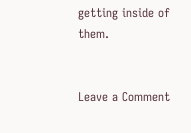getting inside of them.


Leave a Comment